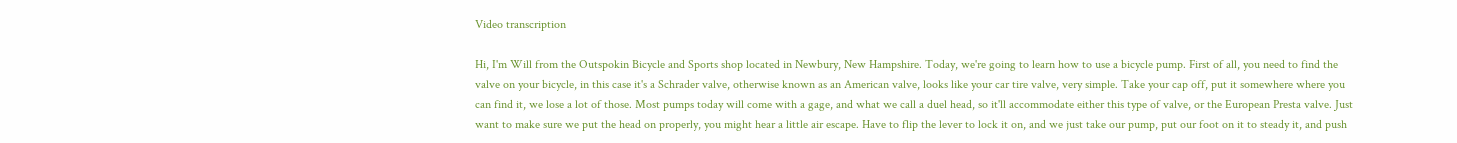Video transcription

Hi, I'm Will from the Outspokin Bicycle and Sports shop located in Newbury, New Hampshire. Today, we're going to learn how to use a bicycle pump. First of all, you need to find the valve on your bicycle, in this case it's a Schrader valve, otherwise known as an American valve, looks like your car tire valve, very simple. Take your cap off, put it somewhere where you can find it, we lose a lot of those. Most pumps today will come with a gage, and what we call a duel head, so it'll accommodate either this type of valve, or the European Presta valve. Just want to make sure we put the head on properly, you might hear a little air escape. Have to flip the lever to lock it on, and we just take our pump, put our foot on it to steady it, and push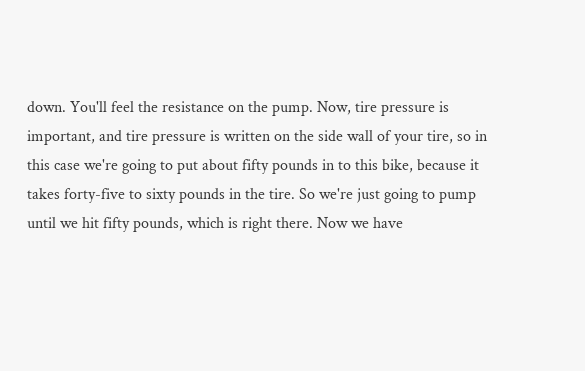down. You'll feel the resistance on the pump. Now, tire pressure is important, and tire pressure is written on the side wall of your tire, so in this case we're going to put about fifty pounds in to this bike, because it takes forty-five to sixty pounds in the tire. So we're just going to pump until we hit fifty pounds, which is right there. Now we have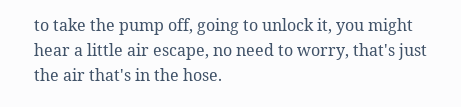to take the pump off, going to unlock it, you might hear a little air escape, no need to worry, that's just the air that's in the hose.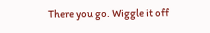There you go. Wiggle it off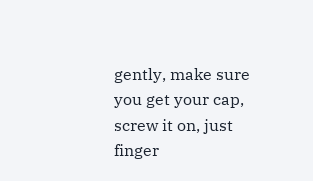gently, make sure you get your cap, screw it on, just finger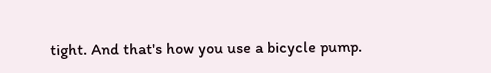tight. And that's how you use a bicycle pump.